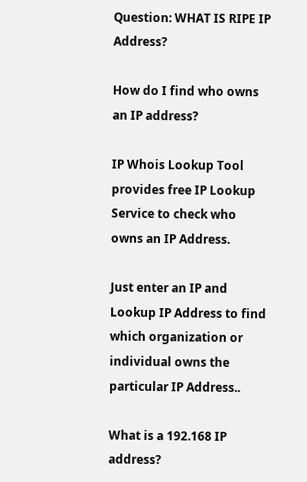Question: WHAT IS RIPE IP Address?

How do I find who owns an IP address?

IP Whois Lookup Tool provides free IP Lookup Service to check who owns an IP Address.

Just enter an IP and Lookup IP Address to find which organization or individual owns the particular IP Address..

What is a 192.168 IP address?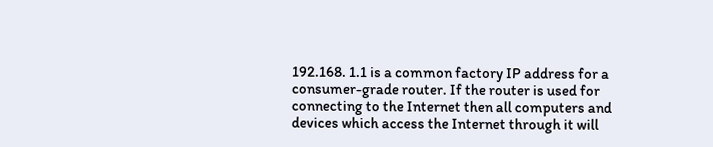192.168. 1.1 is a common factory IP address for a consumer-grade router. If the router is used for connecting to the Internet then all computers and devices which access the Internet through it will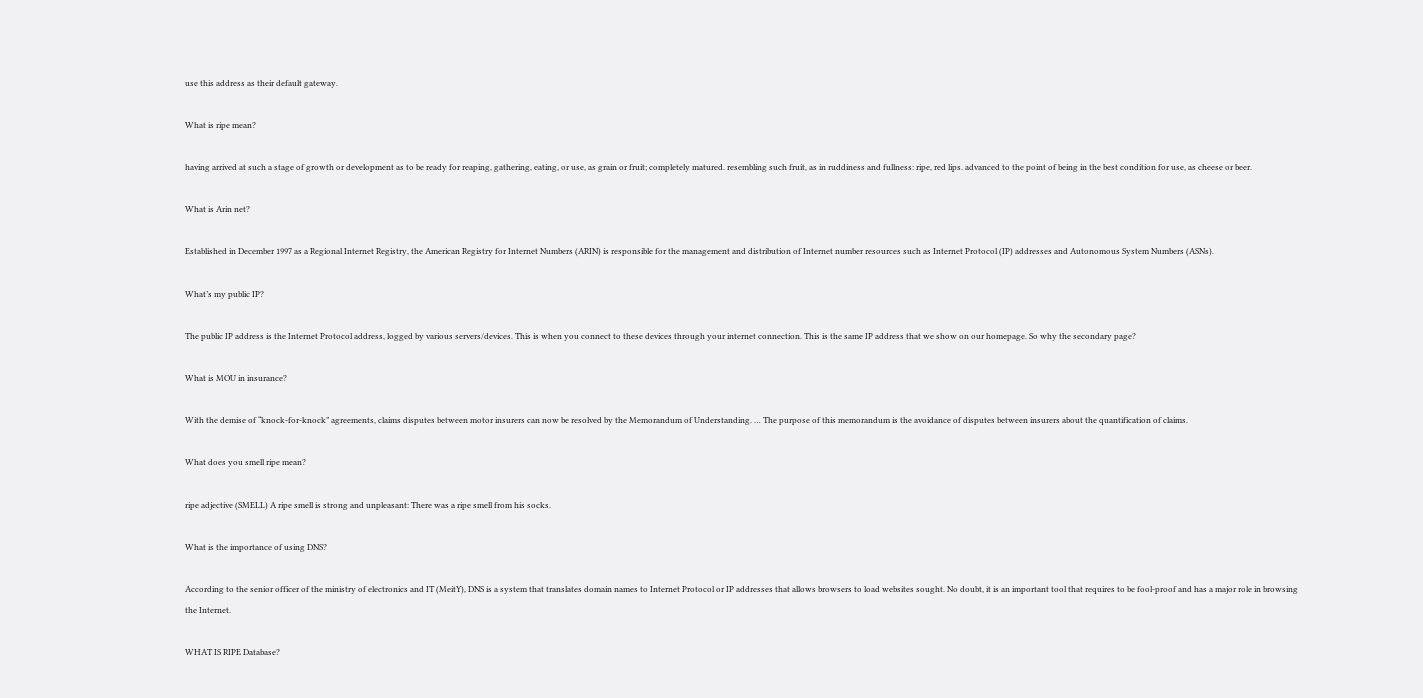use this address as their default gateway.

What is ripe mean?

having arrived at such a stage of growth or development as to be ready for reaping, gathering, eating, or use, as grain or fruit; completely matured. resembling such fruit, as in ruddiness and fullness: ripe, red lips. advanced to the point of being in the best condition for use, as cheese or beer.

What is Arin net?

Established in December 1997 as a Regional Internet Registry, the American Registry for Internet Numbers (ARIN) is responsible for the management and distribution of Internet number resources such as Internet Protocol (IP) addresses and Autonomous System Numbers (ASNs).

What’s my public IP?

The public IP address is the Internet Protocol address, logged by various servers/devices. This is when you connect to these devices through your internet connection. This is the same IP address that we show on our homepage. So why the secondary page?

What is MOU in insurance?

With the demise of “knock-for-knock” agreements, claims disputes between motor insurers can now be resolved by the Memorandum of Understanding. … The purpose of this memorandum is the avoidance of disputes between insurers about the quantification of claims.

What does you smell ripe mean?

ripe adjective (SMELL) A ripe smell is strong and unpleasant: There was a ripe smell from his socks.

What is the importance of using DNS?

According to the senior officer of the ministry of electronics and IT (MeitY), DNS is a system that translates domain names to Internet Protocol or IP addresses that allows browsers to load websites sought. No doubt, it is an important tool that requires to be fool-proof and has a major role in browsing the Internet.

WHAT IS RIPE Database?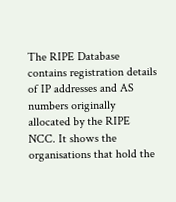The RIPE Database contains registration details of IP addresses and AS numbers originally allocated by the RIPE NCC. It shows the organisations that hold the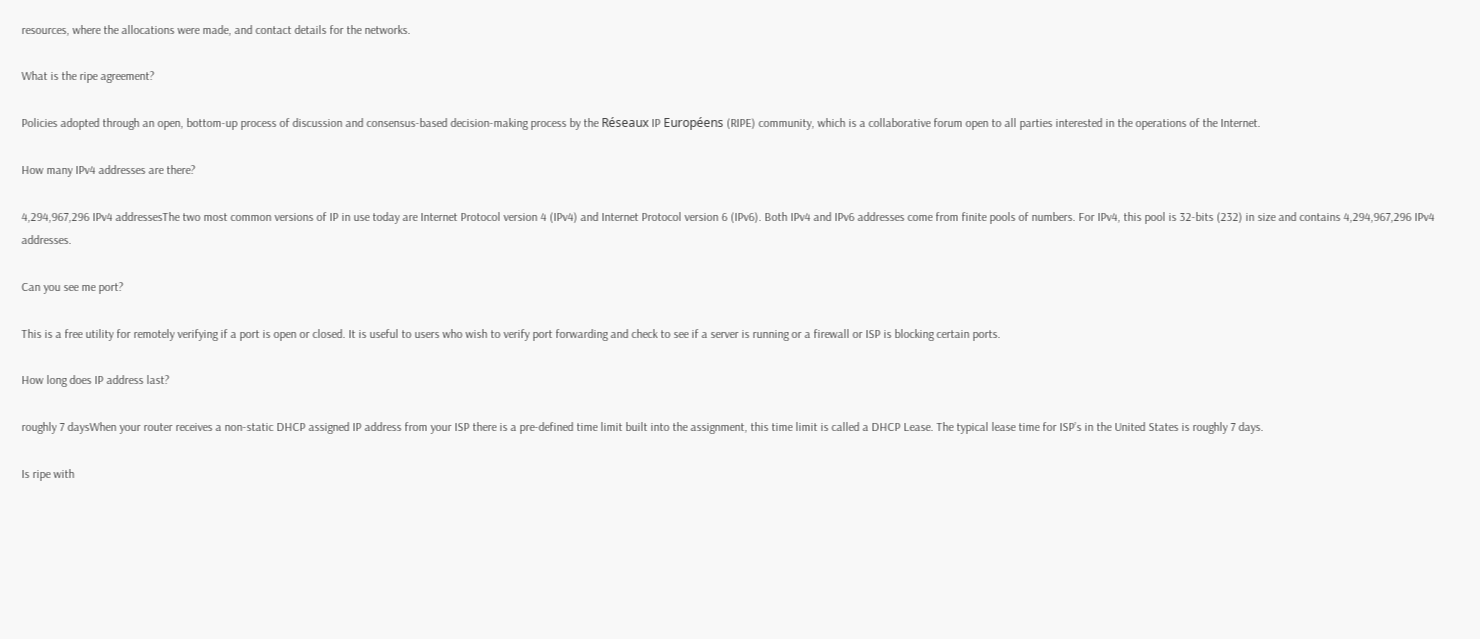resources, where the allocations were made, and contact details for the networks.

What is the ripe agreement?

Policies adopted through an open, bottom-up process of discussion and consensus-based decision-making process by the Réseaux IP Européens (RIPE) community, which is a collaborative forum open to all parties interested in the operations of the Internet.

How many IPv4 addresses are there?

4,294,967,296 IPv4 addressesThe two most common versions of IP in use today are Internet Protocol version 4 (IPv4) and Internet Protocol version 6 (IPv6). Both IPv4 and IPv6 addresses come from finite pools of numbers. For IPv4, this pool is 32-bits (232) in size and contains 4,294,967,296 IPv4 addresses.

Can you see me port?

This is a free utility for remotely verifying if a port is open or closed. It is useful to users who wish to verify port forwarding and check to see if a server is running or a firewall or ISP is blocking certain ports.

How long does IP address last?

roughly 7 daysWhen your router receives a non-static DHCP assigned IP address from your ISP there is a pre-defined time limit built into the assignment, this time limit is called a DHCP Lease. The typical lease time for ISP’s in the United States is roughly 7 days.

Is ripe with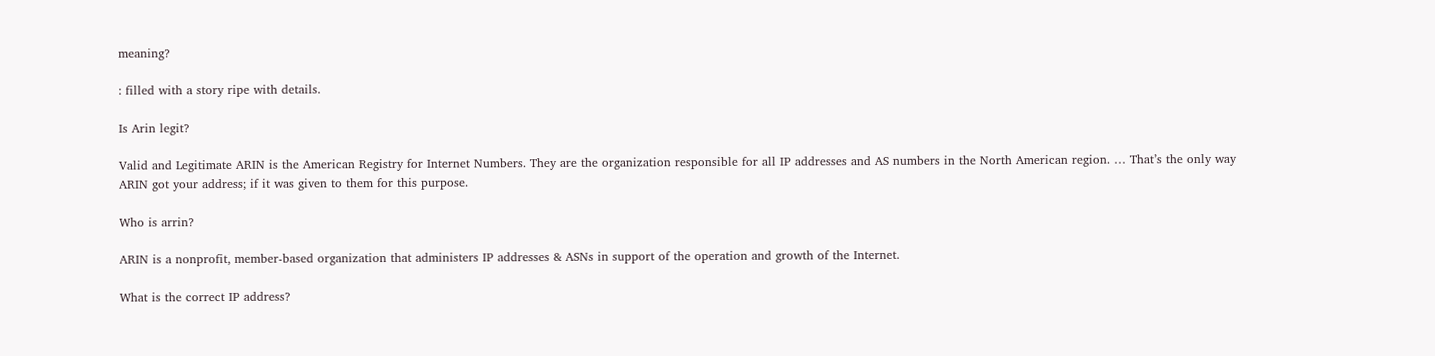meaning?

: filled with a story ripe with details.

Is Arin legit?

Valid and Legitimate ARIN is the American Registry for Internet Numbers. They are the organization responsible for all IP addresses and AS numbers in the North American region. … That’s the only way ARIN got your address; if it was given to them for this purpose.

Who is arrin?

ARIN is a nonprofit, member-based organization that administers IP addresses & ASNs in support of the operation and growth of the Internet.

What is the correct IP address?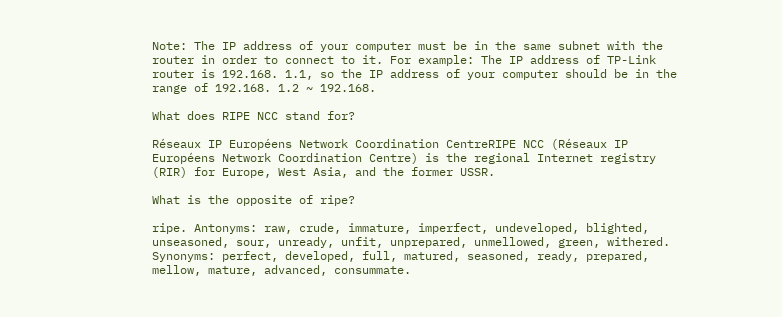Note: The IP address of your computer must be in the same subnet with the router in order to connect to it. For example: The IP address of TP-Link router is 192.168. 1.1, so the IP address of your computer should be in the range of 192.168. 1.2 ~ 192.168.

What does RIPE NCC stand for?

Réseaux IP Européens Network Coordination CentreRIPE NCC (Réseaux IP Européens Network Coordination Centre) is the regional Internet registry (RIR) for Europe, West Asia, and the former USSR.

What is the opposite of ripe?

ripe. Antonyms: raw, crude, immature, imperfect, undeveloped, blighted, unseasoned, sour, unready, unfit, unprepared, unmellowed, green, withered. Synonyms: perfect, developed, full, matured, seasoned, ready, prepared, mellow, mature, advanced, consummate.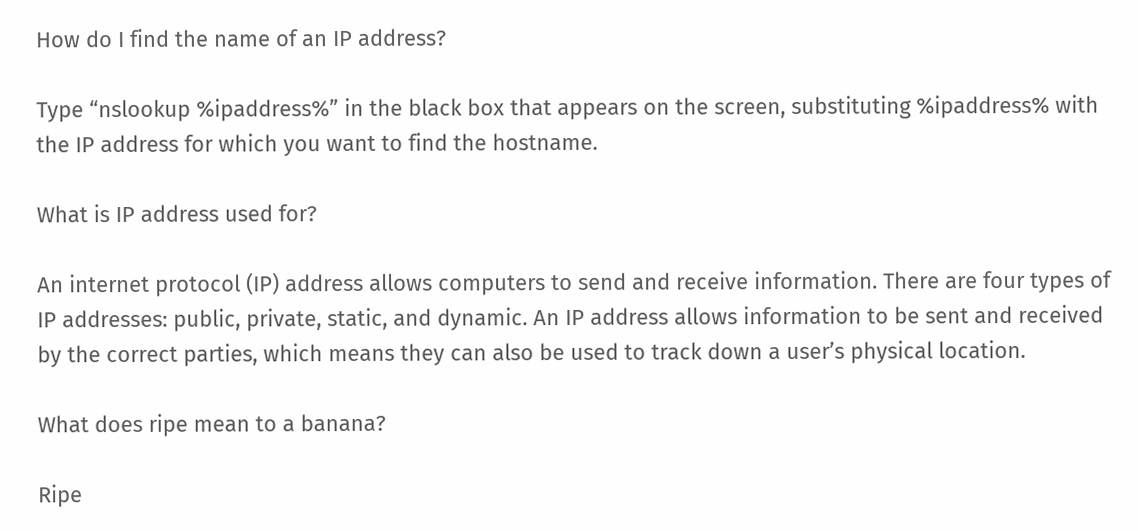How do I find the name of an IP address?

Type “nslookup %ipaddress%” in the black box that appears on the screen, substituting %ipaddress% with the IP address for which you want to find the hostname.

What is IP address used for?

An internet protocol (IP) address allows computers to send and receive information. There are four types of IP addresses: public, private, static, and dynamic. An IP address allows information to be sent and received by the correct parties, which means they can also be used to track down a user’s physical location.

What does ripe mean to a banana?

Ripe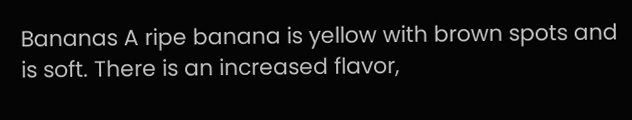Bananas A ripe banana is yellow with brown spots and is soft. There is an increased flavor,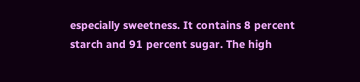especially sweetness. It contains 8 percent starch and 91 percent sugar. The high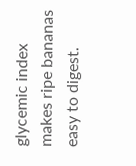glycemic index makes ripe bananas easy to digest.